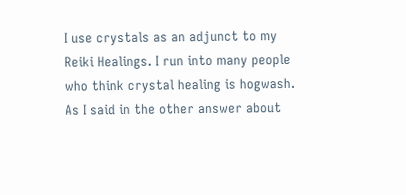I use crystals as an adjunct to my Reiki Healings. I run into many people who think crystal healing is hogwash. As I said in the other answer about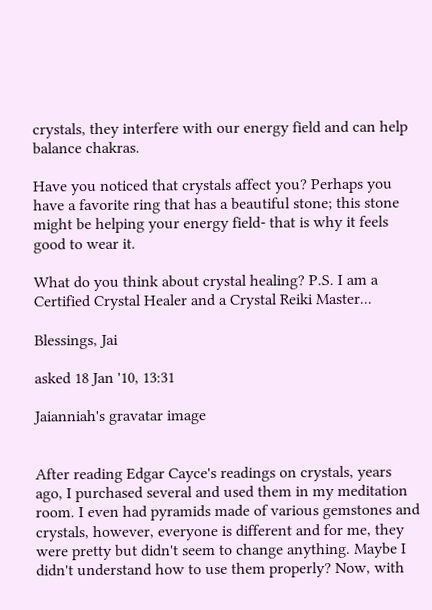crystals, they interfere with our energy field and can help balance chakras.

Have you noticed that crystals affect you? Perhaps you have a favorite ring that has a beautiful stone; this stone might be helping your energy field- that is why it feels good to wear it.

What do you think about crystal healing? P.S. I am a Certified Crystal Healer and a Crystal Reiki Master...

Blessings, Jai

asked 18 Jan '10, 13:31

Jaianniah's gravatar image


After reading Edgar Cayce's readings on crystals, years ago, I purchased several and used them in my meditation room. I even had pyramids made of various gemstones and crystals, however, everyone is different and for me, they were pretty but didn't seem to change anything. Maybe I didn't understand how to use them properly? Now, with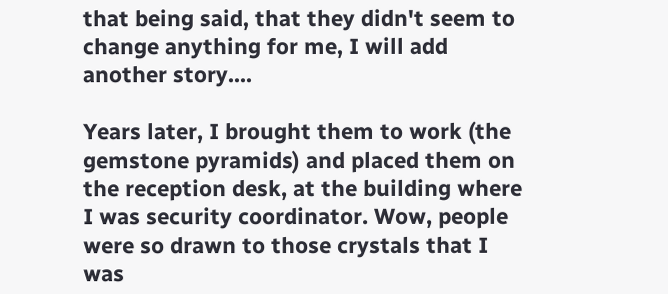that being said, that they didn't seem to change anything for me, I will add another story....

Years later, I brought them to work (the gemstone pyramids) and placed them on the reception desk, at the building where I was security coordinator. Wow, people were so drawn to those crystals that I was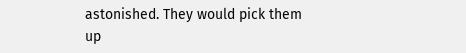astonished. They would pick them up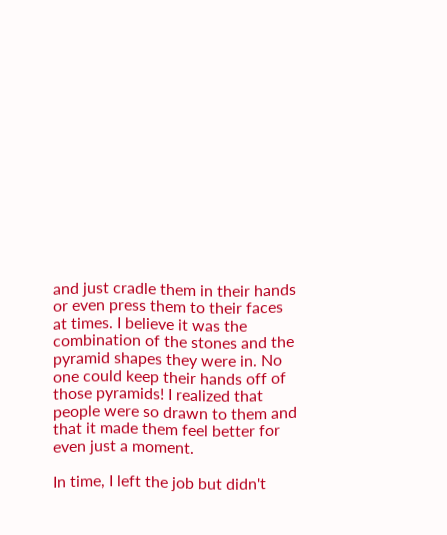and just cradle them in their hands or even press them to their faces at times. I believe it was the combination of the stones and the pyramid shapes they were in. No one could keep their hands off of those pyramids! I realized that people were so drawn to them and that it made them feel better for even just a moment.

In time, I left the job but didn't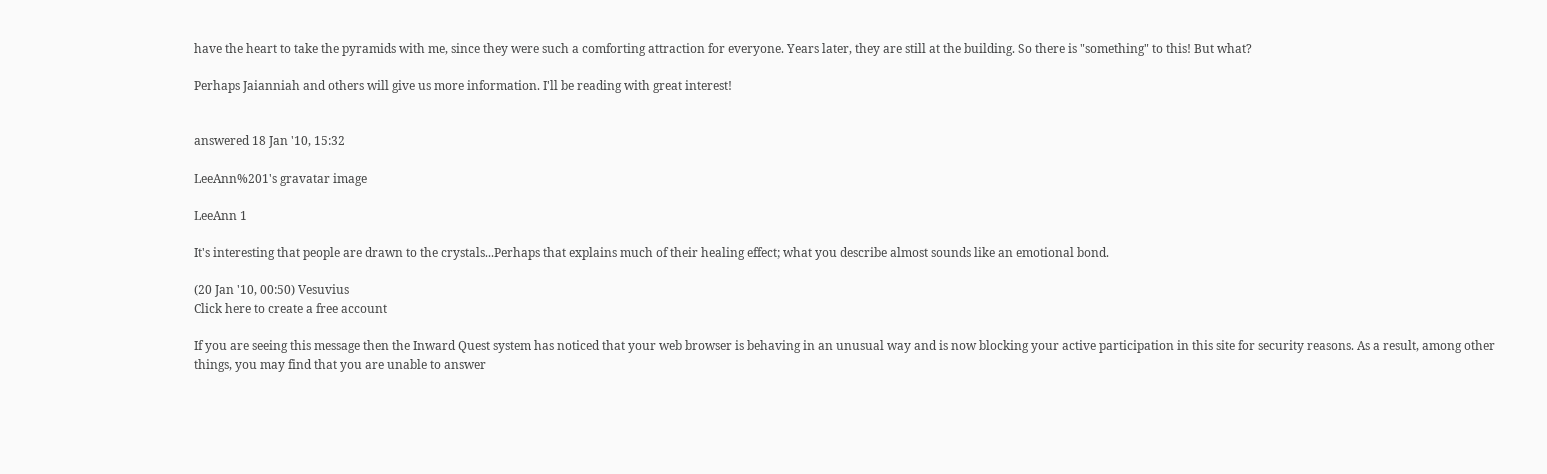have the heart to take the pyramids with me, since they were such a comforting attraction for everyone. Years later, they are still at the building. So there is "something" to this! But what?

Perhaps Jaianniah and others will give us more information. I'll be reading with great interest!


answered 18 Jan '10, 15:32

LeeAnn%201's gravatar image

LeeAnn 1

It's interesting that people are drawn to the crystals...Perhaps that explains much of their healing effect; what you describe almost sounds like an emotional bond.

(20 Jan '10, 00:50) Vesuvius
Click here to create a free account

If you are seeing this message then the Inward Quest system has noticed that your web browser is behaving in an unusual way and is now blocking your active participation in this site for security reasons. As a result, among other things, you may find that you are unable to answer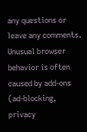any questions or leave any comments. Unusual browser behavior is often caused by add-ons (ad-blocking, privacy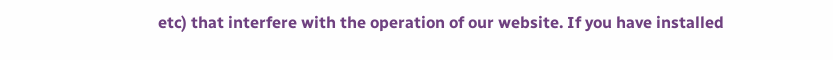etc) that interfere with the operation of our website. If you have installed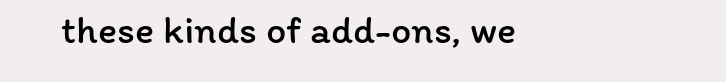these kinds of add-ons, we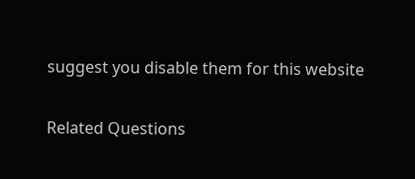suggest you disable them for this website

Related Questions